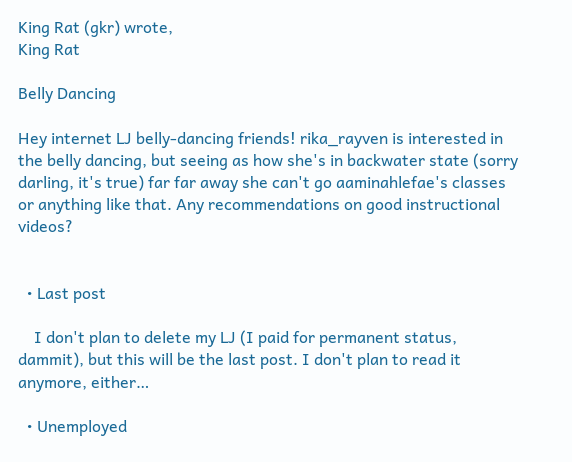King Rat (gkr) wrote,
King Rat

Belly Dancing

Hey internet LJ belly-dancing friends! rika_rayven is interested in the belly dancing, but seeing as how she's in backwater state (sorry darling, it's true) far far away she can't go aaminahlefae's classes or anything like that. Any recommendations on good instructional videos?


  • Last post

    I don't plan to delete my LJ (I paid for permanent status, dammit), but this will be the last post. I don't plan to read it anymore, either…

  • Unemployed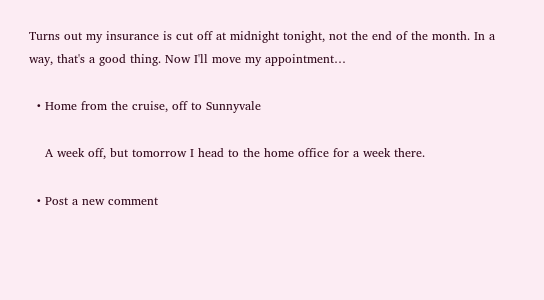Turns out my insurance is cut off at midnight tonight, not the end of the month. In a way, that's a good thing. Now I'll move my appointment…

  • Home from the cruise, off to Sunnyvale

    A week off, but tomorrow I head to the home office for a week there.

  • Post a new comment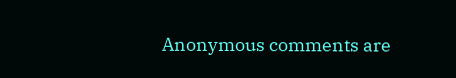Anonymous comments are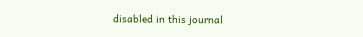disabled in this journal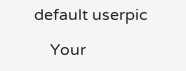default userpic

    Your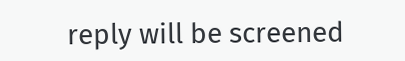reply will be screened